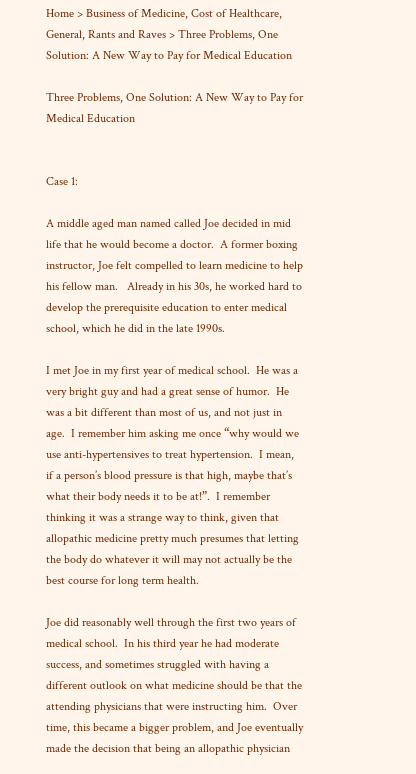Home > Business of Medicine, Cost of Healthcare, General, Rants and Raves > Three Problems, One Solution: A New Way to Pay for Medical Education

Three Problems, One Solution: A New Way to Pay for Medical Education


Case 1:

A middle aged man named called Joe decided in mid life that he would become a doctor.  A former boxing instructor, Joe felt compelled to learn medicine to help his fellow man.   Already in his 30s, he worked hard to develop the prerequisite education to enter medical school, which he did in the late 1990s.

I met Joe in my first year of medical school.  He was a very bright guy and had a great sense of humor.  He was a bit different than most of us, and not just in age.  I remember him asking me once “why would we use anti-hypertensives to treat hypertension.  I mean, if a person’s blood pressure is that high, maybe that’s what their body needs it to be at!”.  I remember thinking it was a strange way to think, given that allopathic medicine pretty much presumes that letting the body do whatever it will may not actually be the best course for long term health.

Joe did reasonably well through the first two years of medical school.  In his third year he had moderate success, and sometimes struggled with having a different outlook on what medicine should be that the attending physicians that were instructing him.  Over time, this became a bigger problem, and Joe eventually made the decision that being an allopathic physician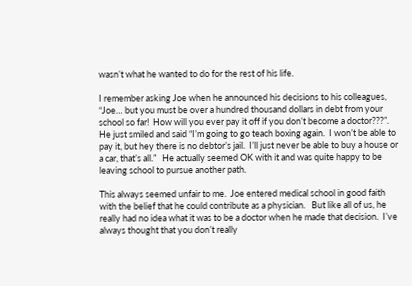wasn’t what he wanted to do for the rest of his life.

I remember asking Joe when he announced his decisions to his colleagues, “Joe… but you must be over a hundred thousand dollars in debt from your school so far!  How will you ever pay it off if you don’t become a doctor???”.   He just smiled and said “I’m going to go teach boxing again.  I won’t be able to pay it, but hey there is no debtor’s jail.  I’ll just never be able to buy a house or a car, that’s all.”   He actually seemed OK with it and was quite happy to be leaving school to pursue another path.

This always seemed unfair to me.  Joe entered medical school in good faith with the belief that he could contribute as a physician.   But like all of us, he really had no idea what it was to be a doctor when he made that decision.  I’ve always thought that you don’t really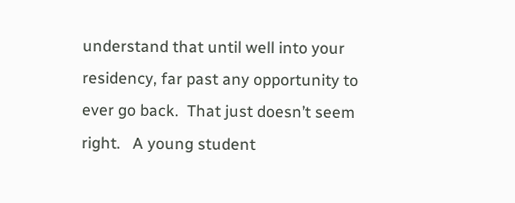understand that until well into your residency, far past any opportunity to ever go back.  That just doesn’t seem right.   A young student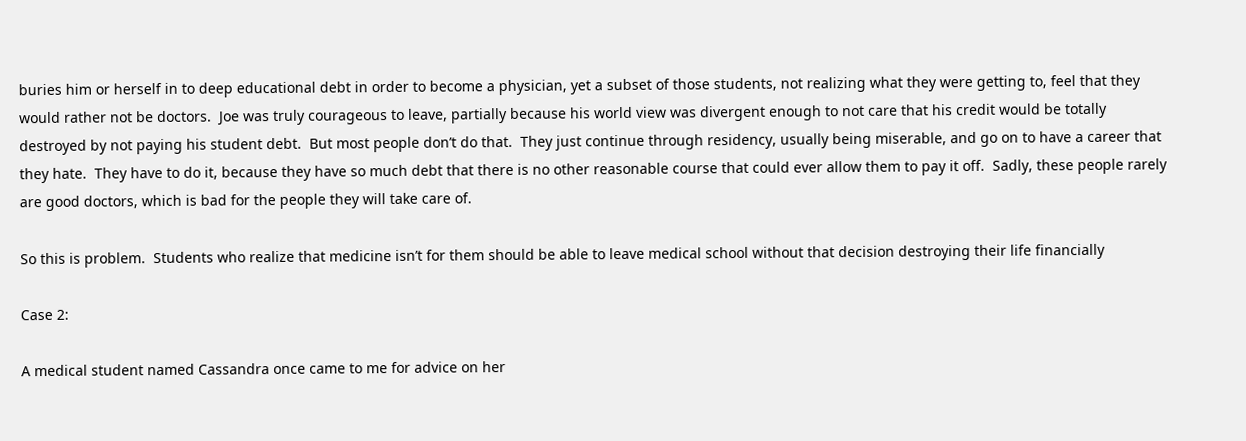buries him or herself in to deep educational debt in order to become a physician, yet a subset of those students, not realizing what they were getting to, feel that they would rather not be doctors.  Joe was truly courageous to leave, partially because his world view was divergent enough to not care that his credit would be totally destroyed by not paying his student debt.  But most people don’t do that.  They just continue through residency, usually being miserable, and go on to have a career that they hate.  They have to do it, because they have so much debt that there is no other reasonable course that could ever allow them to pay it off.  Sadly, these people rarely are good doctors, which is bad for the people they will take care of.

So this is problem.  Students who realize that medicine isn’t for them should be able to leave medical school without that decision destroying their life financially

Case 2:

A medical student named Cassandra once came to me for advice on her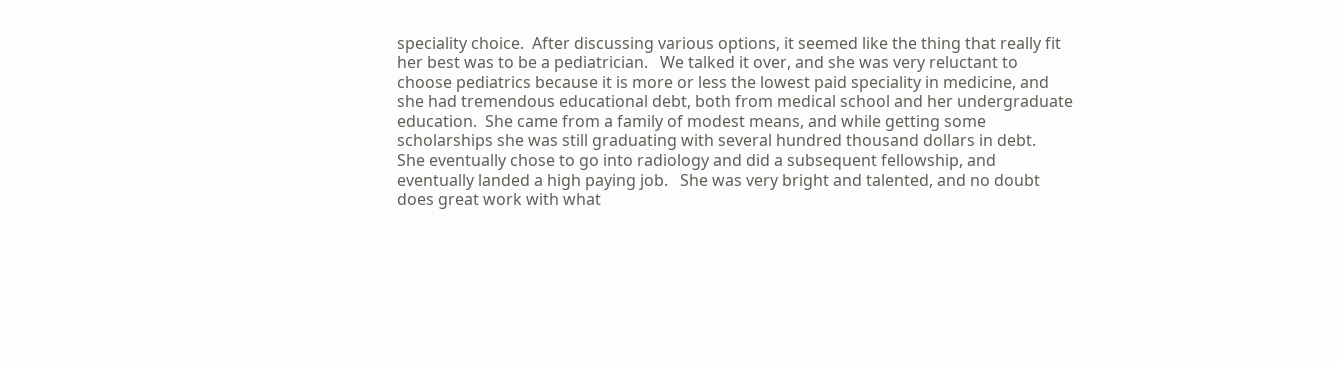speciality choice.  After discussing various options, it seemed like the thing that really fit her best was to be a pediatrician.   We talked it over, and she was very reluctant to choose pediatrics because it is more or less the lowest paid speciality in medicine, and she had tremendous educational debt, both from medical school and her undergraduate education.  She came from a family of modest means, and while getting some scholarships she was still graduating with several hundred thousand dollars in debt.   She eventually chose to go into radiology and did a subsequent fellowship, and eventually landed a high paying job.   She was very bright and talented, and no doubt does great work with what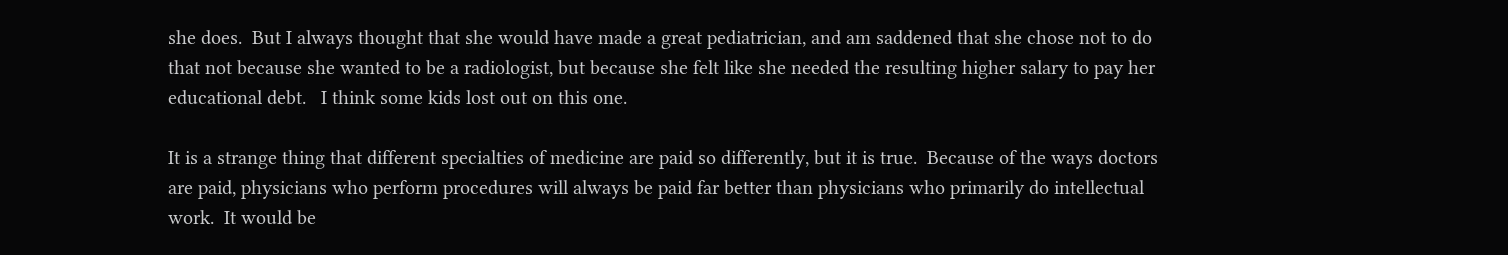she does.  But I always thought that she would have made a great pediatrician, and am saddened that she chose not to do that not because she wanted to be a radiologist, but because she felt like she needed the resulting higher salary to pay her educational debt.   I think some kids lost out on this one.

It is a strange thing that different specialties of medicine are paid so differently, but it is true.  Because of the ways doctors are paid, physicians who perform procedures will always be paid far better than physicians who primarily do intellectual work.  It would be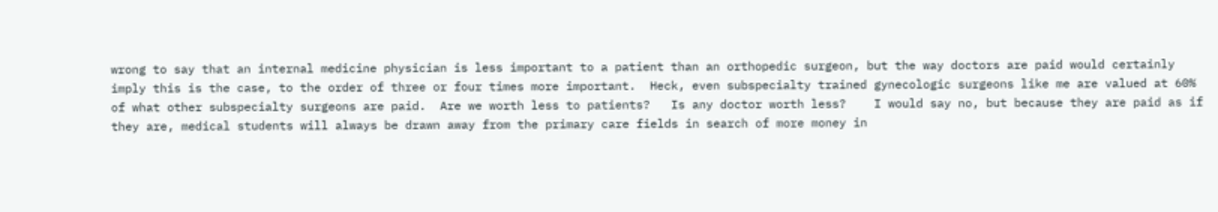wrong to say that an internal medicine physician is less important to a patient than an orthopedic surgeon, but the way doctors are paid would certainly imply this is the case, to the order of three or four times more important.  Heck, even subspecialty trained gynecologic surgeons like me are valued at 60% of what other subspecialty surgeons are paid.  Are we worth less to patients?   Is any doctor worth less?    I would say no, but because they are paid as if they are, medical students will always be drawn away from the primary care fields in search of more money in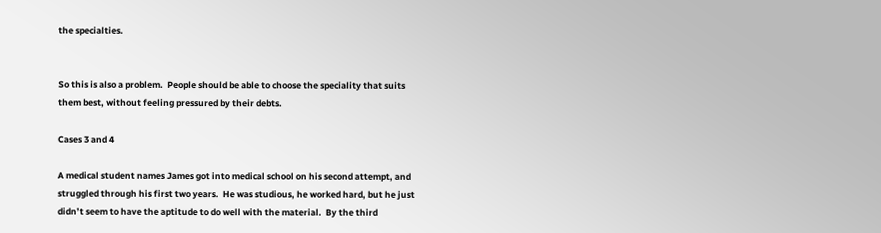the specialties.


So this is also a problem.  People should be able to choose the speciality that suits them best, without feeling pressured by their debts.

Cases 3 and 4

A medical student names James got into medical school on his second attempt, and struggled through his first two years.  He was studious, he worked hard, but he just didn’t seem to have the aptitude to do well with the material.  By the third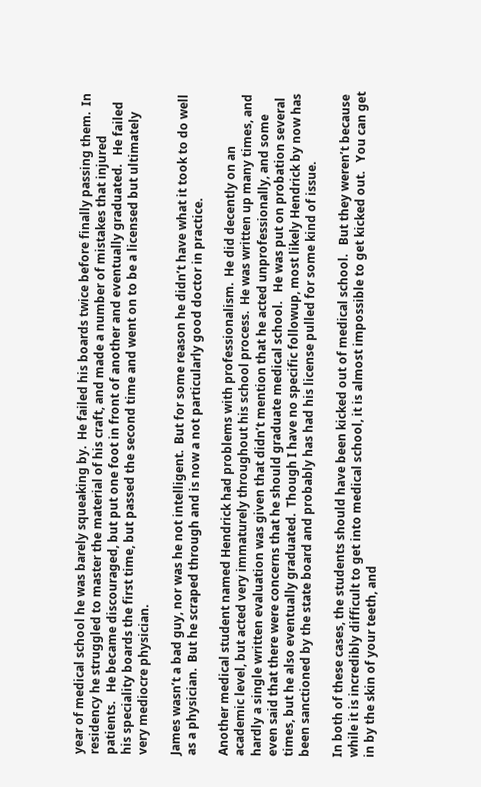year of medical school he was barely squeaking by.  He failed his boards twice before finally passing them.  In residency he struggled to master the material of his craft, and made a number of mistakes that injured patients.   He became discouraged, but put one foot in front of another and eventually graduated.   He failed his speciality boards the first time, but passed the second time and went on to be a licensed but ultimately very mediocre physician.

James wasn’t a bad guy, nor was he not intelligent.  But for some reason he didn’t have what it took to do well as a physician.  But he scraped through and is now a not particularly good doctor in practice.

Another medical student named Hendrick had problems with professionalism.  He did decently on an academic level, but acted very immaturely throughout his school process.  He was written up many times, and hardly a single written evaluation was given that didn’t mention that he acted unprofessionally, and some even said that there were concerns that he should graduate medical school.   He was put on probation several times, but he also eventually graduated.  Though I have no specific followup, most likely Hendrick by now has been sanctioned by the state board and probably has had his license pulled for some kind of issue.

In both of these cases, the students should have been kicked out of medical school.   But they weren’t because while it is incredibly difficult to get into medical school, it is almost impossible to get kicked out.   You can get in by the skin of your teeth, and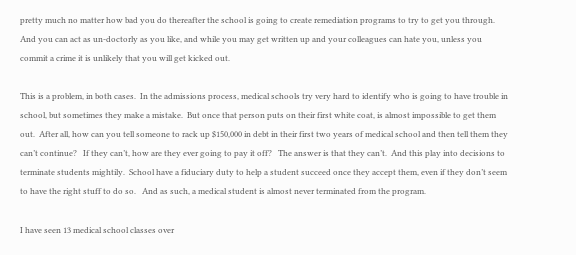pretty much no matter how bad you do thereafter the school is going to create remediation programs to try to get you through.   And you can act as un-doctorly as you like, and while you may get written up and your colleagues can hate you, unless you commit a crime it is unlikely that you will get kicked out.

This is a problem, in both cases.  In the admissions process, medical schools try very hard to identify who is going to have trouble in school, but sometimes they make a mistake.  But once that person puts on their first white coat, is almost impossible to get them out.  After all, how can you tell someone to rack up $150,000 in debt in their first two years of medical school and then tell them they can’t continue?   If they can’t, how are they ever going to pay it off?   The answer is that they can’t.  And this play into decisions to terminate students mightily.  School have a fiduciary duty to help a student succeed once they accept them, even if they don’t seem to have the right stuff to do so.   And as such, a medical student is almost never terminated from the program.

I have seen 13 medical school classes over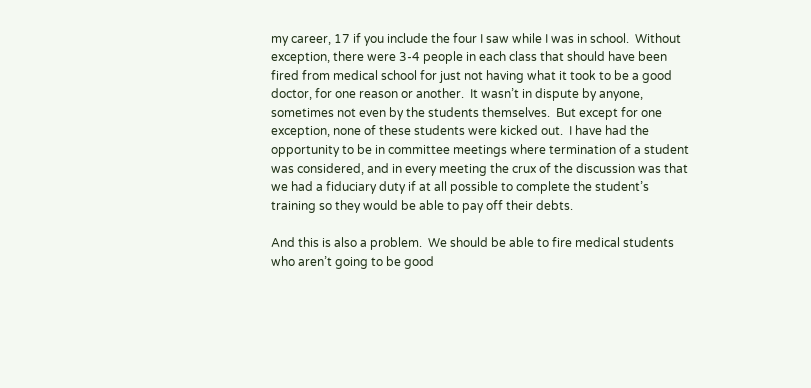my career, 17 if you include the four I saw while I was in school.  Without exception, there were 3-4 people in each class that should have been fired from medical school for just not having what it took to be a good doctor, for one reason or another.  It wasn’t in dispute by anyone, sometimes not even by the students themselves.  But except for one exception, none of these students were kicked out.  I have had the opportunity to be in committee meetings where termination of a student was considered, and in every meeting the crux of the discussion was that we had a fiduciary duty if at all possible to complete the student’s training so they would be able to pay off their debts.

And this is also a problem.  We should be able to fire medical students who aren’t going to be good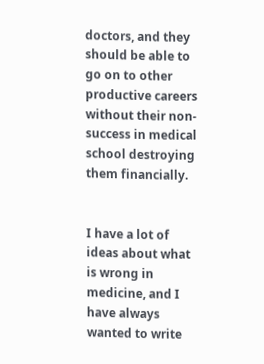doctors, and they should be able to go on to other productive careers without their non-success in medical school destroying them financially.


I have a lot of ideas about what is wrong in medicine, and I have always wanted to write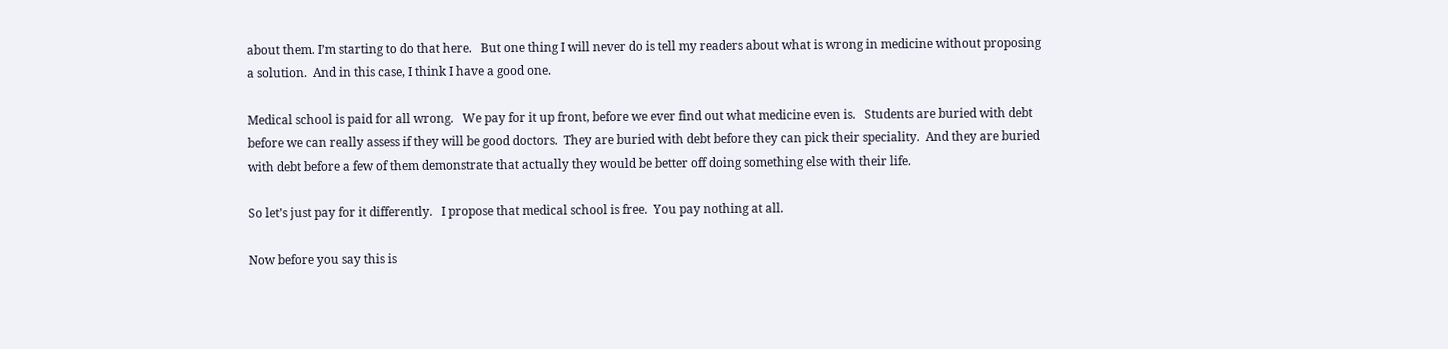about them. I’m starting to do that here.   But one thing I will never do is tell my readers about what is wrong in medicine without proposing a solution.  And in this case, I think I have a good one.

Medical school is paid for all wrong.   We pay for it up front, before we ever find out what medicine even is.   Students are buried with debt before we can really assess if they will be good doctors.  They are buried with debt before they can pick their speciality.  And they are buried with debt before a few of them demonstrate that actually they would be better off doing something else with their life.

So let’s just pay for it differently.   I propose that medical school is free.  You pay nothing at all.

Now before you say this is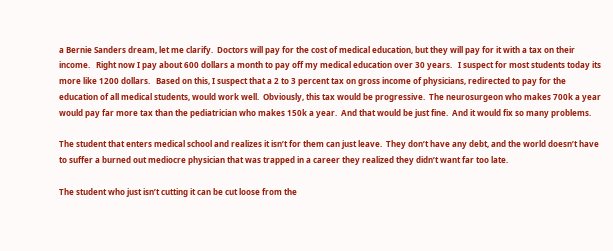a Bernie Sanders dream, let me clarify.  Doctors will pay for the cost of medical education, but they will pay for it with a tax on their income.   Right now I pay about 600 dollars a month to pay off my medical education over 30 years.   I suspect for most students today its more like 1200 dollars.   Based on this, I suspect that a 2 to 3 percent tax on gross income of physicians, redirected to pay for the education of all medical students, would work well.  Obviously, this tax would be progressive.  The neurosurgeon who makes 700k a year would pay far more tax than the pediatrician who makes 150k a year.  And that would be just fine.  And it would fix so many problems.

The student that enters medical school and realizes it isn’t for them can just leave.  They don’t have any debt, and the world doesn’t have to suffer a burned out mediocre physician that was trapped in a career they realized they didn’t want far too late.

The student who just isn’t cutting it can be cut loose from the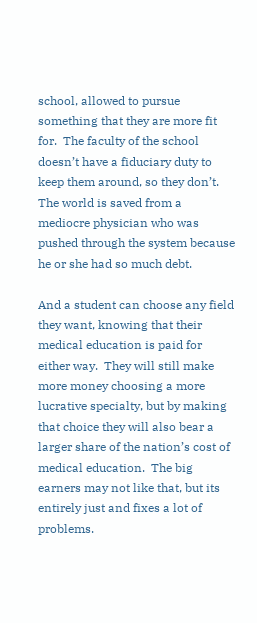school, allowed to pursue something that they are more fit for.  The faculty of the school doesn’t have a fiduciary duty to keep them around, so they don’t.  The world is saved from a mediocre physician who was pushed through the system because he or she had so much debt.

And a student can choose any field they want, knowing that their medical education is paid for either way.  They will still make more money choosing a more lucrative specialty, but by making that choice they will also bear a larger share of the nation’s cost of medical education.  The big earners may not like that, but its entirely just and fixes a lot of problems.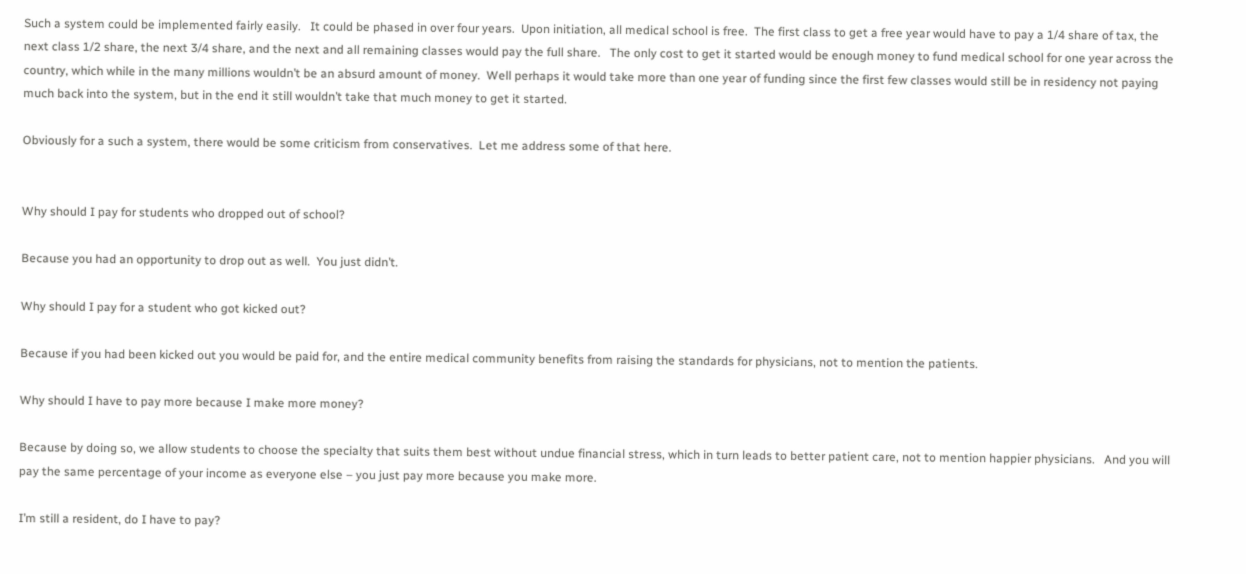Such a system could be implemented fairly easily.   It could be phased in over four years.  Upon initiation, all medical school is free.  The first class to get a free year would have to pay a 1/4 share of tax, the next class 1/2 share, the next 3/4 share, and the next and all remaining classes would pay the full share.   The only cost to get it started would be enough money to fund medical school for one year across the country, which while in the many millions wouldn’t be an absurd amount of money.  Well perhaps it would take more than one year of funding since the first few classes would still be in residency not paying much back into the system, but in the end it still wouldn’t take that much money to get it started.

Obviously for a such a system, there would be some criticism from conservatives.  Let me address some of that here.


Why should I pay for students who dropped out of school?

Because you had an opportunity to drop out as well.  You just didn’t.

Why should I pay for a student who got kicked out?

Because if you had been kicked out you would be paid for, and the entire medical community benefits from raising the standards for physicians, not to mention the patients.

Why should I have to pay more because I make more money?

Because by doing so, we allow students to choose the specialty that suits them best without undue financial stress, which in turn leads to better patient care, not to mention happier physicians.   And you will pay the same percentage of your income as everyone else – you just pay more because you make more.

I’m still a resident, do I have to pay?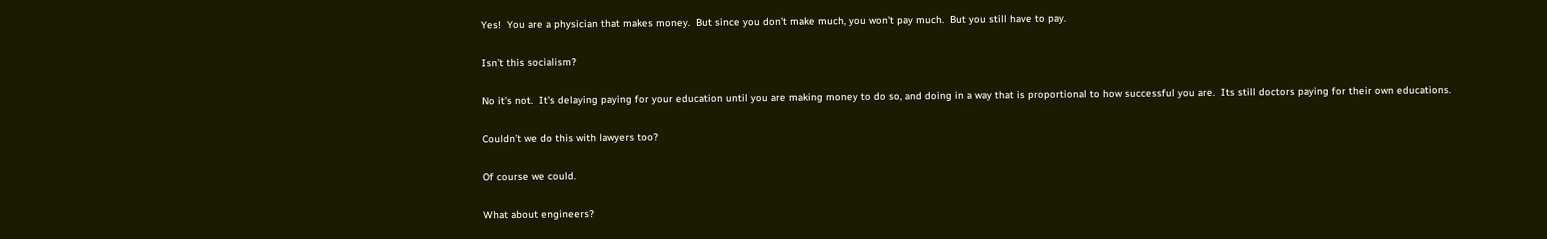Yes!  You are a physician that makes money.  But since you don’t make much, you won’t pay much.  But you still have to pay.

Isn’t this socialism?

No it’s not.  It’s delaying paying for your education until you are making money to do so, and doing in a way that is proportional to how successful you are.  Its still doctors paying for their own educations.

Couldn’t we do this with lawyers too?

Of course we could.

What about engineers?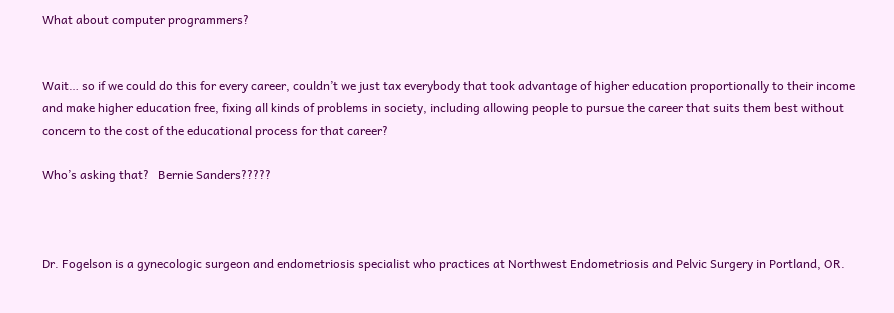What about computer programmers?


Wait… so if we could do this for every career, couldn’t we just tax everybody that took advantage of higher education proportionally to their income and make higher education free, fixing all kinds of problems in society, including allowing people to pursue the career that suits them best without concern to the cost of the educational process for that career?

Who’s asking that?   Bernie Sanders?????



Dr. Fogelson is a gynecologic surgeon and endometriosis specialist who practices at Northwest Endometriosis and Pelvic Surgery in Portland, OR.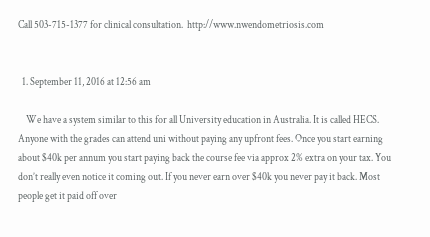Call 503-715-1377 for clinical consultation.  http://www.nwendometriosis.com


  1. September 11, 2016 at 12:56 am

    We have a system similar to this for all University education in Australia. It is called HECS. Anyone with the grades can attend uni without paying any upfront fees. Once you start earning about $40k per annum you start paying back the course fee via approx 2% extra on your tax. You don’t really even notice it coming out. If you never earn over $40k you never pay it back. Most people get it paid off over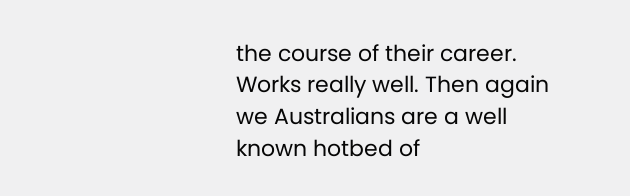the course of their career. Works really well. Then again we Australians are a well known hotbed of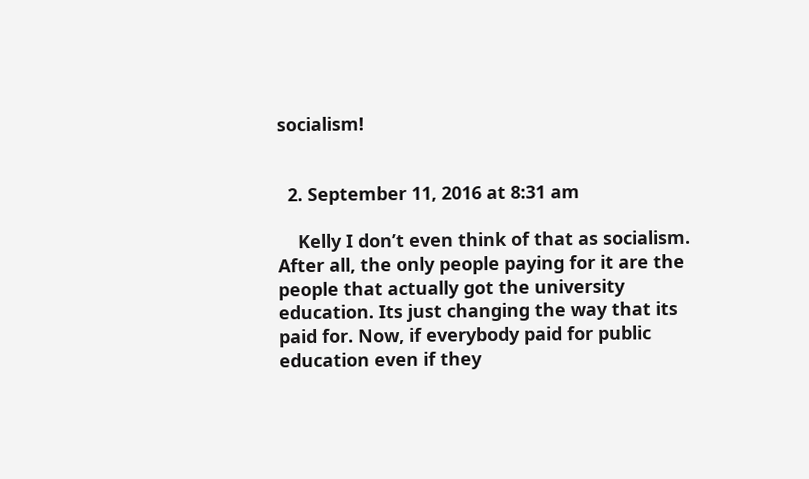socialism!


  2. September 11, 2016 at 8:31 am

    Kelly I don’t even think of that as socialism. After all, the only people paying for it are the people that actually got the university education. Its just changing the way that its paid for. Now, if everybody paid for public education even if they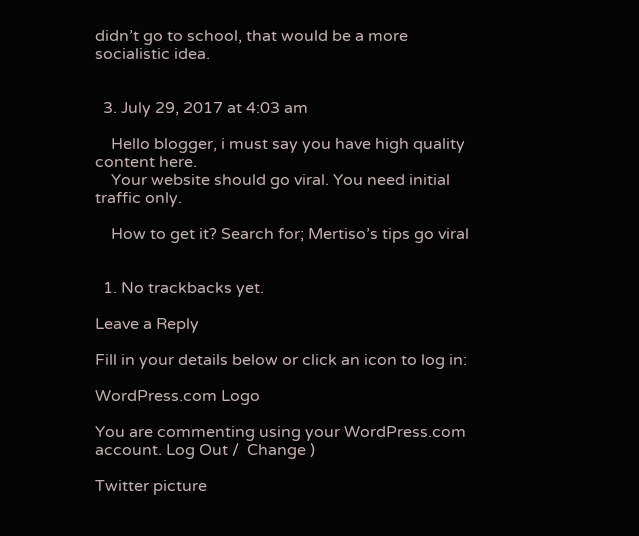didn’t go to school, that would be a more socialistic idea.


  3. July 29, 2017 at 4:03 am

    Hello blogger, i must say you have high quality content here.
    Your website should go viral. You need initial traffic only.

    How to get it? Search for; Mertiso’s tips go viral


  1. No trackbacks yet.

Leave a Reply

Fill in your details below or click an icon to log in:

WordPress.com Logo

You are commenting using your WordPress.com account. Log Out /  Change )

Twitter picture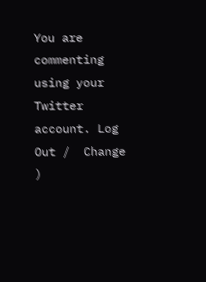You are commenting using your Twitter account. Log Out /  Change )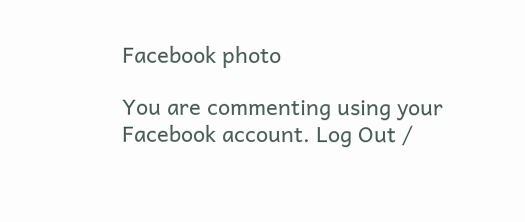Facebook photo

You are commenting using your Facebook account. Log Out /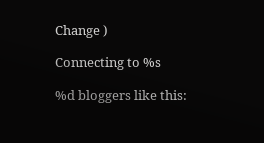Change )

Connecting to %s

%d bloggers like this: